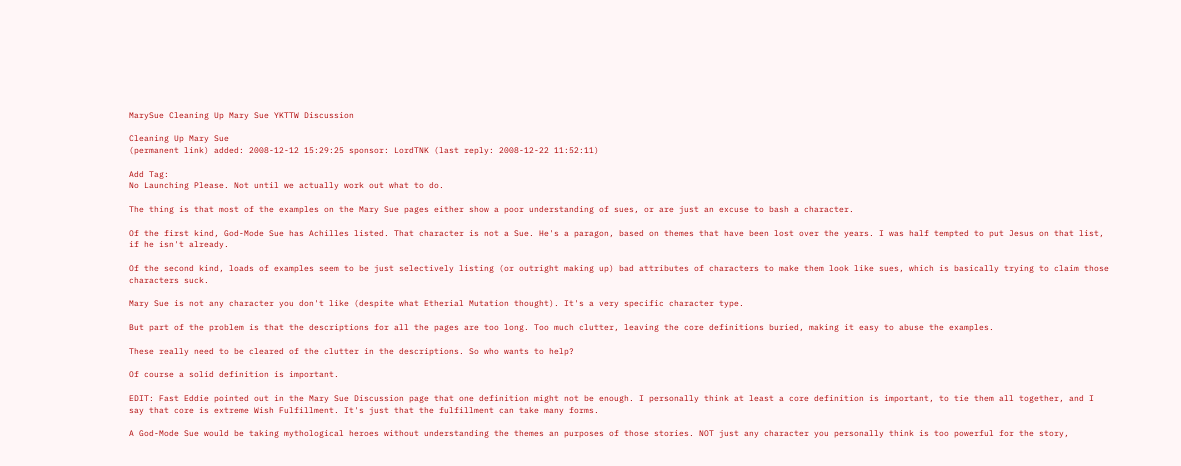MarySue Cleaning Up Mary Sue YKTTW Discussion

Cleaning Up Mary Sue
(permanent link) added: 2008-12-12 15:29:25 sponsor: LordTNK (last reply: 2008-12-22 11:52:11)

Add Tag:
No Launching Please. Not until we actually work out what to do.

The thing is that most of the examples on the Mary Sue pages either show a poor understanding of sues, or are just an excuse to bash a character.

Of the first kind, God-Mode Sue has Achilles listed. That character is not a Sue. He's a paragon, based on themes that have been lost over the years. I was half tempted to put Jesus on that list, if he isn't already.

Of the second kind, loads of examples seem to be just selectively listing (or outright making up) bad attributes of characters to make them look like sues, which is basically trying to claim those characters suck.

Mary Sue is not any character you don't like (despite what Etherial Mutation thought). It's a very specific character type.

But part of the problem is that the descriptions for all the pages are too long. Too much clutter, leaving the core definitions buried, making it easy to abuse the examples.

These really need to be cleared of the clutter in the descriptions. So who wants to help?

Of course a solid definition is important.

EDIT: Fast Eddie pointed out in the Mary Sue Discussion page that one definition might not be enough. I personally think at least a core definition is important, to tie them all together, and I say that core is extreme Wish Fulfillment. It's just that the fulfillment can take many forms.

A God-Mode Sue would be taking mythological heroes without understanding the themes an purposes of those stories. NOT just any character you personally think is too powerful for the story,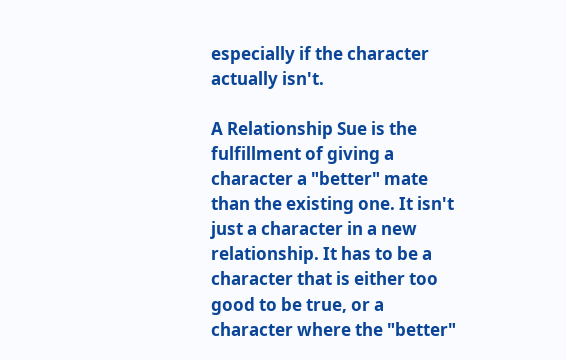especially if the character actually isn't.

A Relationship Sue is the fulfillment of giving a character a "better" mate than the existing one. It isn't just a character in a new relationship. It has to be a character that is either too good to be true, or a character where the "better"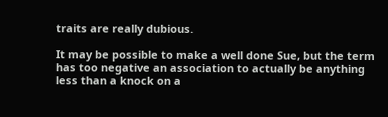traits are really dubious.

It may be possible to make a well done Sue, but the term has too negative an association to actually be anything less than a knock on a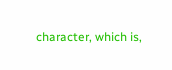character, which is,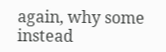again, why some instead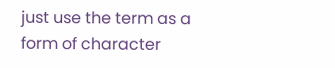just use the term as a form of character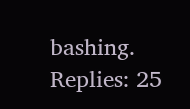bashing.
Replies: 25